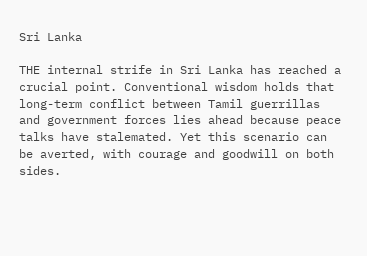Sri Lanka

THE internal strife in Sri Lanka has reached a crucial point. Conventional wisdom holds that long-term conflict between Tamil guerrillas and government forces lies ahead because peace talks have stalemated. Yet this scenario can be averted, with courage and goodwill on both sides.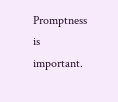Promptness is important.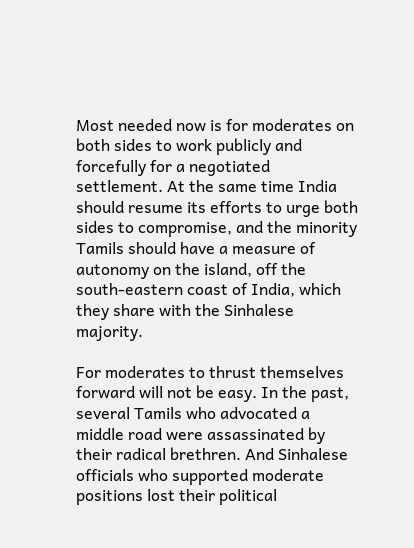Most needed now is for moderates on both sides to work publicly and forcefully for a negotiated settlement. At the same time India should resume its efforts to urge both sides to compromise, and the minority Tamils should have a measure of autonomy on the island, off the south-eastern coast of India, which they share with the Sinhalese majority.

For moderates to thrust themselves forward will not be easy. In the past, several Tamils who advocated a middle road were assassinated by their radical brethren. And Sinhalese officials who supported moderate positions lost their political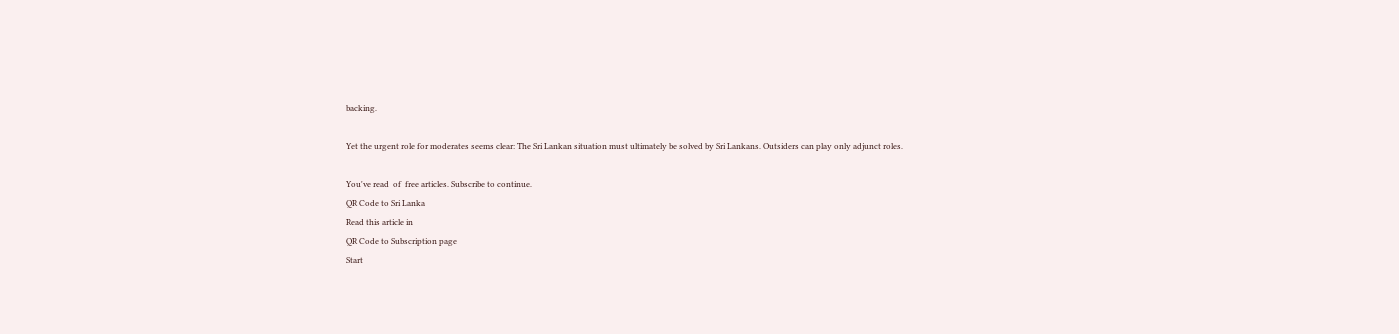backing.

Yet the urgent role for moderates seems clear: The Sri Lankan situation must ultimately be solved by Sri Lankans. Outsiders can play only adjunct roles.

You've read  of  free articles. Subscribe to continue.
QR Code to Sri Lanka
Read this article in
QR Code to Subscription page
Start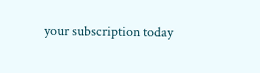your subscription today